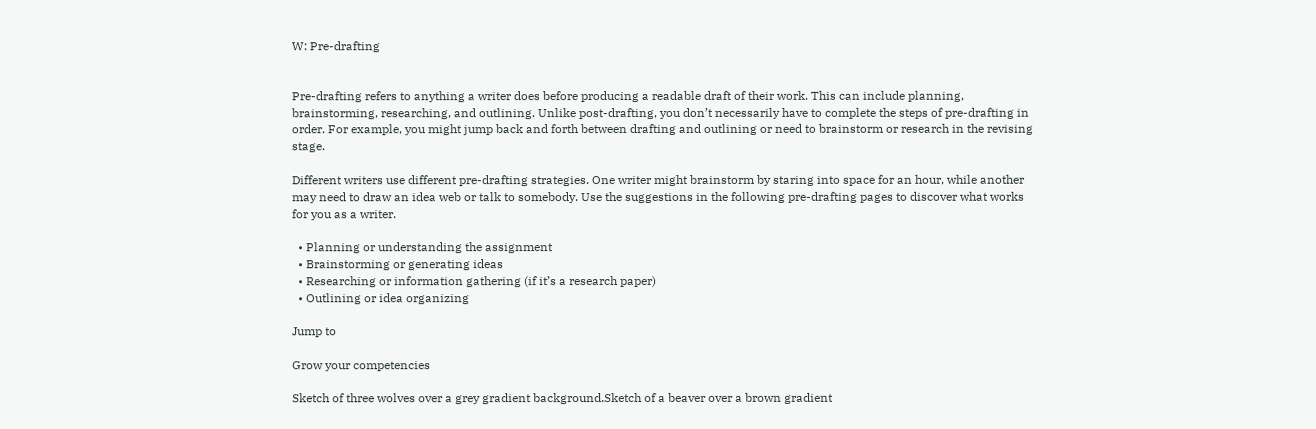W: Pre-drafting


Pre-drafting refers to anything a writer does before producing a readable draft of their work. This can include planning, brainstorming, researching, and outlining. Unlike post-drafting, you don’t necessarily have to complete the steps of pre-drafting in order. For example, you might jump back and forth between drafting and outlining or need to brainstorm or research in the revising stage.

Different writers use different pre-drafting strategies. One writer might brainstorm by staring into space for an hour, while another may need to draw an idea web or talk to somebody. Use the suggestions in the following pre-drafting pages to discover what works for you as a writer.

  • Planning or understanding the assignment
  • Brainstorming or generating ideas
  • Researching or information gathering (if it’s a research paper)
  • Outlining or idea organizing

Jump to

Grow your competencies

Sketch of three wolves over a grey gradient background.Sketch of a beaver over a brown gradient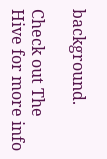background.

Check out The Hive for more info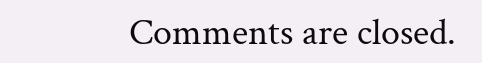Comments are closed.